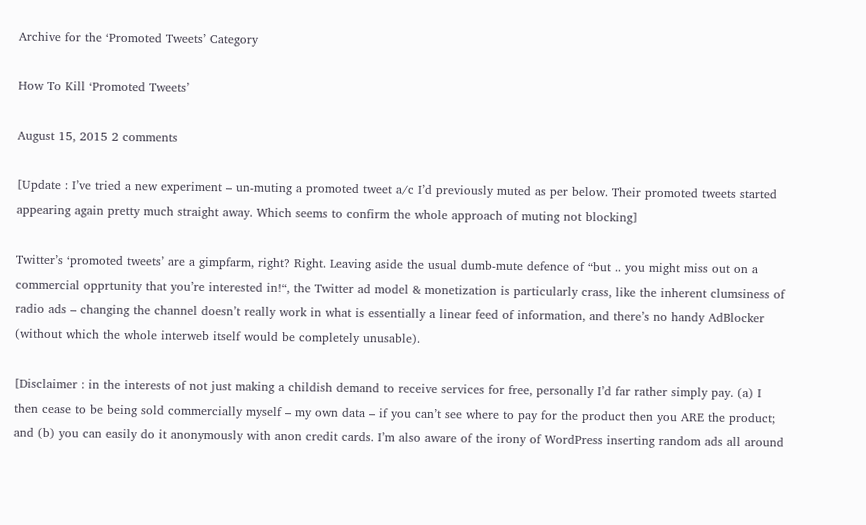Archive for the ‘Promoted Tweets’ Category

How To Kill ‘Promoted Tweets’

August 15, 2015 2 comments

[Update : I’ve tried a new experiment – un-muting a promoted tweet a/c I’d previously muted as per below. Their promoted tweets started appearing again pretty much straight away. Which seems to confirm the whole approach of muting not blocking]

Twitter’s ‘promoted tweets’ are a gimpfarm, right? Right. Leaving aside the usual dumb-mute defence of “but .. you might miss out on a commercial opprtunity that you’re interested in!“, the Twitter ad model & monetization is particularly crass, like the inherent clumsiness of radio ads – changing the channel doesn’t really work in what is essentially a linear feed of information, and there’s no handy AdBlocker (without which the whole interweb itself would be completely unusable).

[Disclaimer : in the interests of not just making a childish demand to receive services for free, personally I’d far rather simply pay. (a) I then cease to be being sold commercially myself – my own data – if you can’t see where to pay for the product then you ARE the product; and (b) you can easily do it anonymously with anon credit cards. I’m also aware of the irony of WordPress inserting random ads all around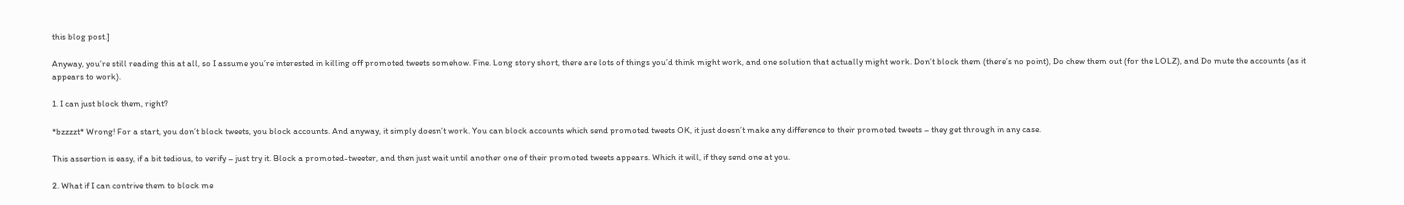this blog post.]

Anyway, you’re still reading this at all, so I assume you’re interested in killing off promoted tweets somehow. Fine. Long story short, there are lots of things you’d think might work, and one solution that actually might work. Don’t block them (there’s no point), Do chew them out (for the LOLZ), and Do mute the accounts (as it appears to work).

1. I can just block them, right?

*bzzzzt* Wrong! For a start, you don’t block tweets, you block accounts. And anyway, it simply doesn’t work. You can block accounts which send promoted tweets OK, it just doesn’t make any difference to their promoted tweets – they get through in any case.

This assertion is easy, if a bit tedious, to verify – just try it. Block a promoted-tweeter, and then just wait until another one of their promoted tweets appears. Which it will, if they send one at you.

2. What if I can contrive them to block me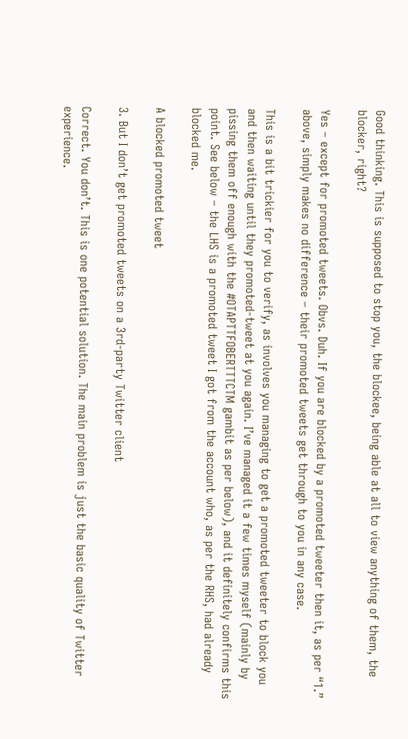Good thinking. This is supposed to stop you, the blockee, being able at all to view anything of them, the blocker, right?

Yes – except for promoted tweets. Obvs. Duh. If you are blocked by a promoted tweeter then it, as per “1.” above, simply makes no difference – their promoted tweets get through to you in any case.

This is a bit trickier for you to verify, as involves you managing to get a promoted tweeter to block you and then waiting until they promoted-tweet at you again. I’ve managed it a few times myself (mainly by pissing them off enough with the #OTAPTTFOBERTTTCTM gambit as per below), and it definitely confirms this point. See below – the LHS is a promoted tweet I got from the account who, as per the RHS, had already blocked me.

A blocked promoted tweet

3. But I don’t get promoted tweets on a 3rd-party Twitter client

Correct. You don’t. This is one potential solution. The main problem is just the basic quality of Twitter experience.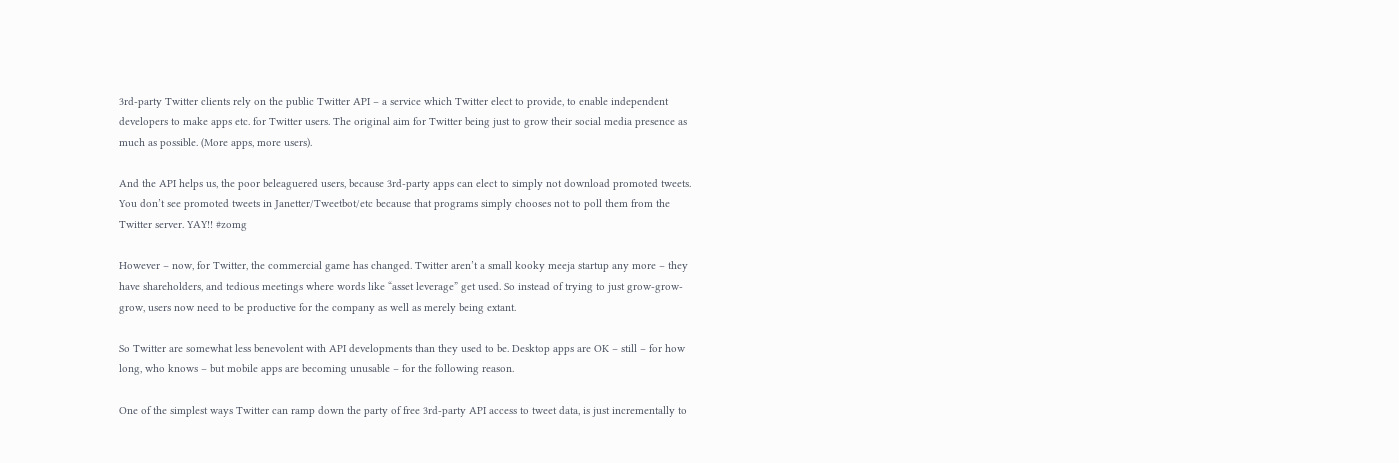3rd-party Twitter clients rely on the public Twitter API – a service which Twitter elect to provide, to enable independent developers to make apps etc. for Twitter users. The original aim for Twitter being just to grow their social media presence as much as possible. (More apps, more users).

And the API helps us, the poor beleaguered users, because 3rd-party apps can elect to simply not download promoted tweets. You don’t see promoted tweets in Janetter/Tweetbot/etc because that programs simply chooses not to poll them from the Twitter server. YAY!! #zomg

However – now, for Twitter, the commercial game has changed. Twitter aren’t a small kooky meeja startup any more – they have shareholders, and tedious meetings where words like “asset leverage” get used. So instead of trying to just grow-grow-grow, users now need to be productive for the company as well as merely being extant.

So Twitter are somewhat less benevolent with API developments than they used to be. Desktop apps are OK – still – for how long, who knows – but mobile apps are becoming unusable – for the following reason.

One of the simplest ways Twitter can ramp down the party of free 3rd-party API access to tweet data, is just incrementally to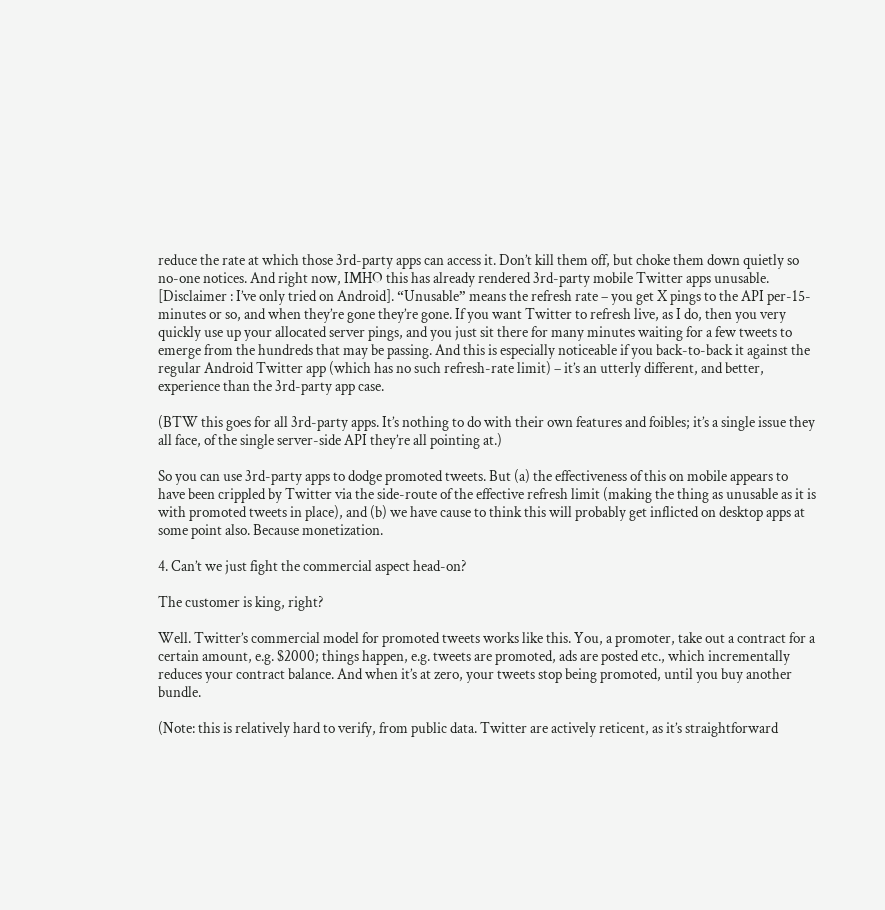reduce the rate at which those 3rd-party apps can access it. Don’t kill them off, but choke them down quietly so no-one notices. And right now, IMHO this has already rendered 3rd-party mobile Twitter apps unusable. [Disclaimer : I’ve only tried on Android]. “Unusable” means the refresh rate – you get X pings to the API per-15-minutes or so, and when they’re gone they’re gone. If you want Twitter to refresh live, as I do, then you very quickly use up your allocated server pings, and you just sit there for many minutes waiting for a few tweets to emerge from the hundreds that may be passing. And this is especially noticeable if you back-to-back it against the regular Android Twitter app (which has no such refresh-rate limit) – it’s an utterly different, and better, experience than the 3rd-party app case.

(BTW this goes for all 3rd-party apps. It’s nothing to do with their own features and foibles; it’s a single issue they all face, of the single server-side API they’re all pointing at.)

So you can use 3rd-party apps to dodge promoted tweets. But (a) the effectiveness of this on mobile appears to have been crippled by Twitter via the side-route of the effective refresh limit (making the thing as unusable as it is with promoted tweets in place), and (b) we have cause to think this will probably get inflicted on desktop apps at some point also. Because monetization.

4. Can’t we just fight the commercial aspect head-on?

The customer is king, right?

Well. Twitter’s commercial model for promoted tweets works like this. You, a promoter, take out a contract for a certain amount, e.g. $2000; things happen, e.g. tweets are promoted, ads are posted etc., which incrementally reduces your contract balance. And when it’s at zero, your tweets stop being promoted, until you buy another bundle.

(Note: this is relatively hard to verify, from public data. Twitter are actively reticent, as it’s straightforward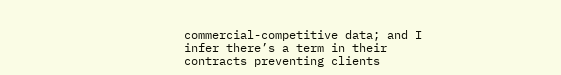commercial-competitive data; and I infer there’s a term in their contracts preventing clients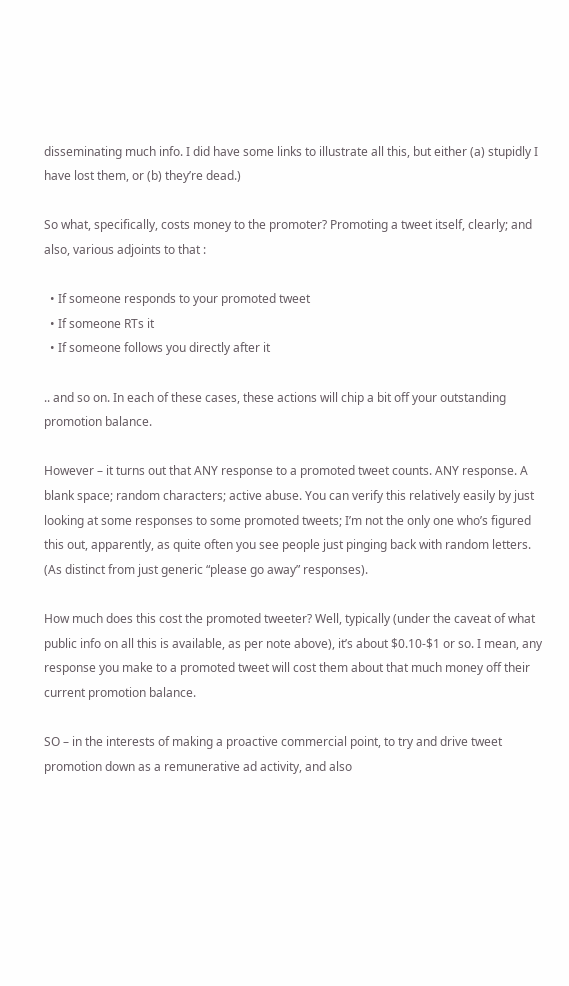disseminating much info. I did have some links to illustrate all this, but either (a) stupidly I have lost them, or (b) they’re dead.)

So what, specifically, costs money to the promoter? Promoting a tweet itself, clearly; and also, various adjoints to that :

  • If someone responds to your promoted tweet
  • If someone RTs it
  • If someone follows you directly after it

.. and so on. In each of these cases, these actions will chip a bit off your outstanding promotion balance.

However – it turns out that ANY response to a promoted tweet counts. ANY response. A blank space; random characters; active abuse. You can verify this relatively easily by just looking at some responses to some promoted tweets; I’m not the only one who’s figured this out, apparently, as quite often you see people just pinging back with random letters. (As distinct from just generic “please go away” responses).

How much does this cost the promoted tweeter? Well, typically (under the caveat of what public info on all this is available, as per note above), it’s about $0.10-$1 or so. I mean, any response you make to a promoted tweet will cost them about that much money off their current promotion balance.

SO – in the interests of making a proactive commercial point, to try and drive tweet promotion down as a remunerative ad activity, and also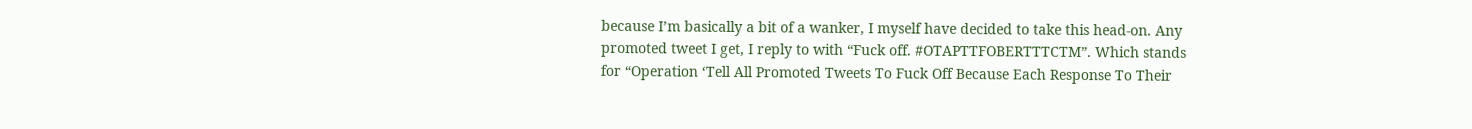because I’m basically a bit of a wanker, I myself have decided to take this head-on. Any promoted tweet I get, I reply to with “Fuck off. #OTAPTTFOBERTTTCTM”. Which stands for “Operation ‘Tell All Promoted Tweets To Fuck Off Because Each Response To Their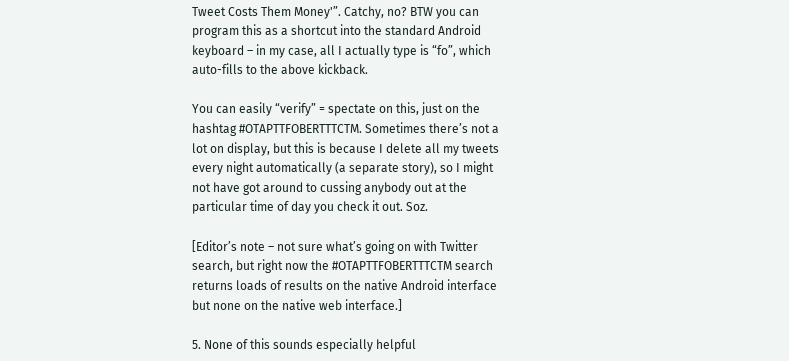Tweet Costs Them Money'”. Catchy, no? BTW you can program this as a shortcut into the standard Android keyboard – in my case, all I actually type is “fo”, which auto-fills to the above kickback.

You can easily “verify” = spectate on this, just on the hashtag #OTAPTTFOBERTTTCTM. Sometimes there’s not a lot on display, but this is because I delete all my tweets every night automatically (a separate story), so I might not have got around to cussing anybody out at the particular time of day you check it out. Soz.

[Editor’s note – not sure what’s going on with Twitter search, but right now the #OTAPTTFOBERTTTCTM search returns loads of results on the native Android interface but none on the native web interface.]

5. None of this sounds especially helpful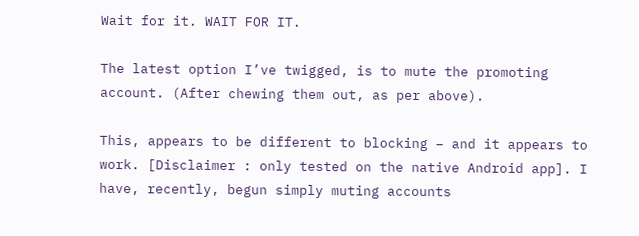Wait for it. WAIT FOR IT.

The latest option I’ve twigged, is to mute the promoting account. (After chewing them out, as per above).

This, appears to be different to blocking – and it appears to work. [Disclaimer : only tested on the native Android app]. I have, recently, begun simply muting accounts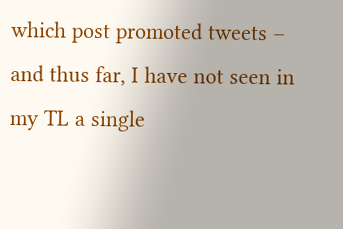which post promoted tweets – and thus far, I have not seen in my TL a single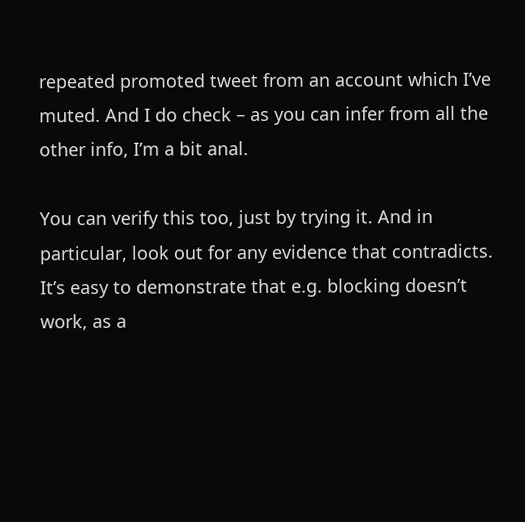repeated promoted tweet from an account which I’ve muted. And I do check – as you can infer from all the other info, I’m a bit anal.

You can verify this too, just by trying it. And in particular, look out for any evidence that contradicts. It’s easy to demonstrate that e.g. blocking doesn’t work, as a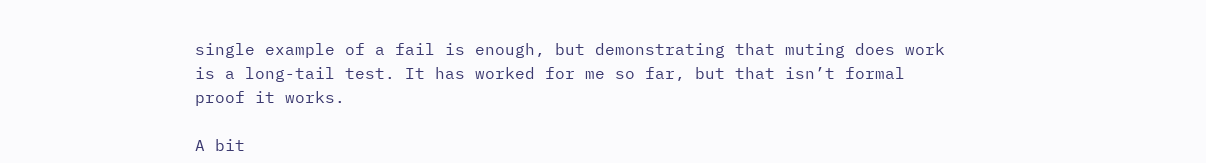single example of a fail is enough, but demonstrating that muting does work is a long-tail test. It has worked for me so far, but that isn’t formal proof it works.

A bit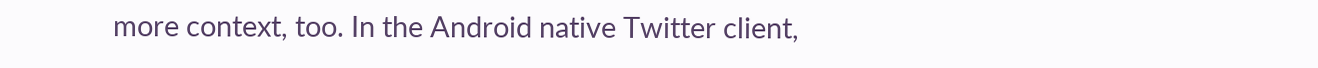more context, too. In the Android native Twitter client,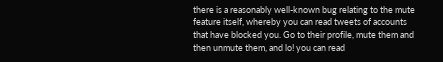there is a reasonably well-known bug relating to the mute feature itself, whereby you can read tweets of accounts that have blocked you. Go to their profile, mute them and then unmute them, and lo! you can read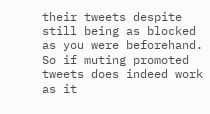their tweets despite still being as blocked as you were beforehand. So if muting promoted tweets does indeed work as it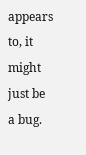appears to, it might just be a bug.